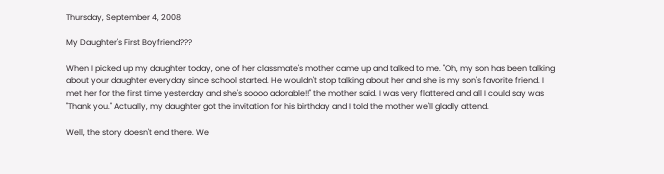Thursday, September 4, 2008

My Daughter's First Boyfriend???

When I picked up my daughter today, one of her classmate's mother came up and talked to me. "Oh, my son has been talking about your daughter everyday since school started. He wouldn't stop talking about her and she is my son's favorite friend. I met her for the first time yesterday and she's soooo adorable!!" the mother said. I was very flattered and all I could say was "Thank you." Actually, my daughter got the invitation for his birthday and I told the mother we'll gladly attend.

Well, the story doesn't end there. We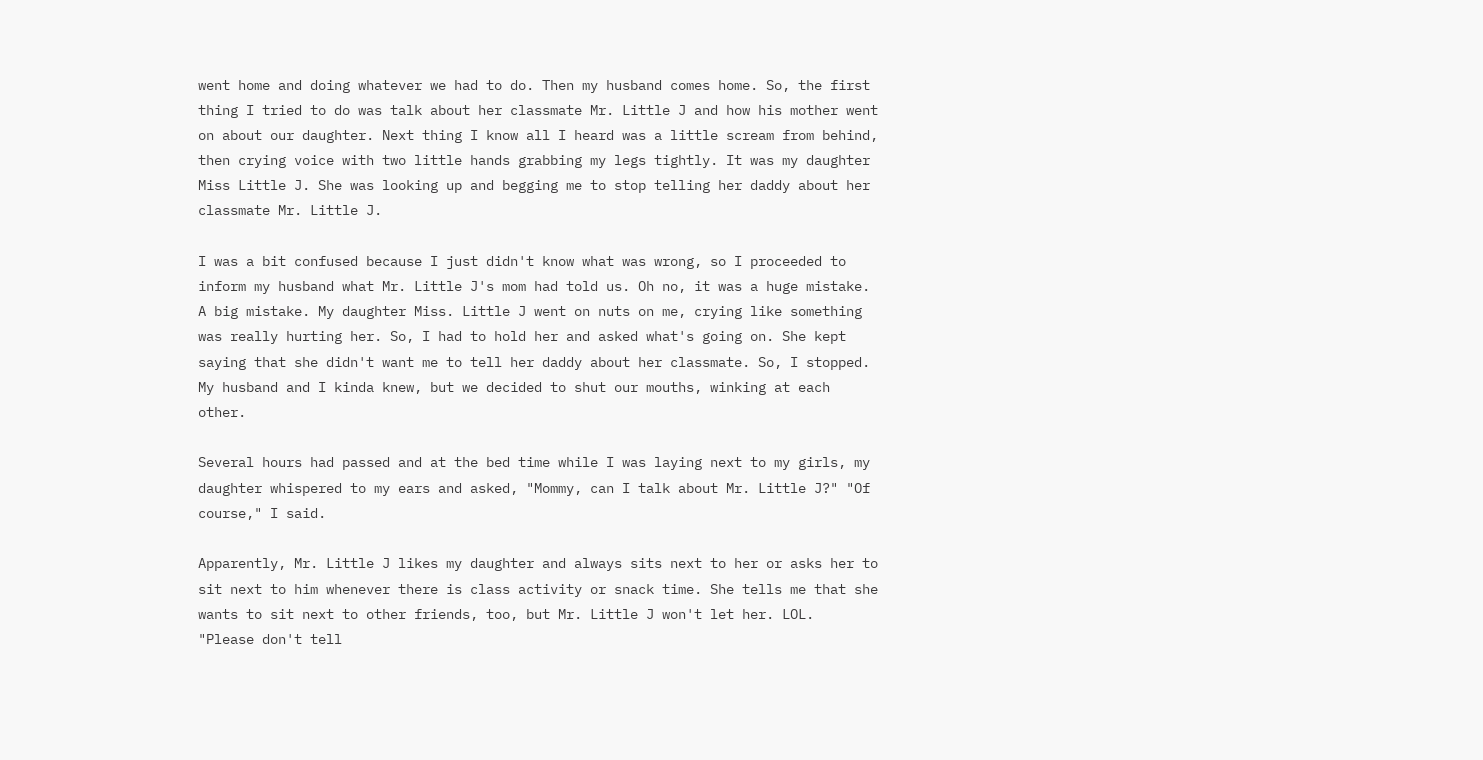went home and doing whatever we had to do. Then my husband comes home. So, the first thing I tried to do was talk about her classmate Mr. Little J and how his mother went on about our daughter. Next thing I know all I heard was a little scream from behind, then crying voice with two little hands grabbing my legs tightly. It was my daughter Miss Little J. She was looking up and begging me to stop telling her daddy about her classmate Mr. Little J.

I was a bit confused because I just didn't know what was wrong, so I proceeded to inform my husband what Mr. Little J's mom had told us. Oh no, it was a huge mistake. A big mistake. My daughter Miss. Little J went on nuts on me, crying like something was really hurting her. So, I had to hold her and asked what's going on. She kept saying that she didn't want me to tell her daddy about her classmate. So, I stopped. My husband and I kinda knew, but we decided to shut our mouths, winking at each other.

Several hours had passed and at the bed time while I was laying next to my girls, my daughter whispered to my ears and asked, "Mommy, can I talk about Mr. Little J?" "Of course," I said.

Apparently, Mr. Little J likes my daughter and always sits next to her or asks her to sit next to him whenever there is class activity or snack time. She tells me that she wants to sit next to other friends, too, but Mr. Little J won't let her. LOL.
"Please don't tell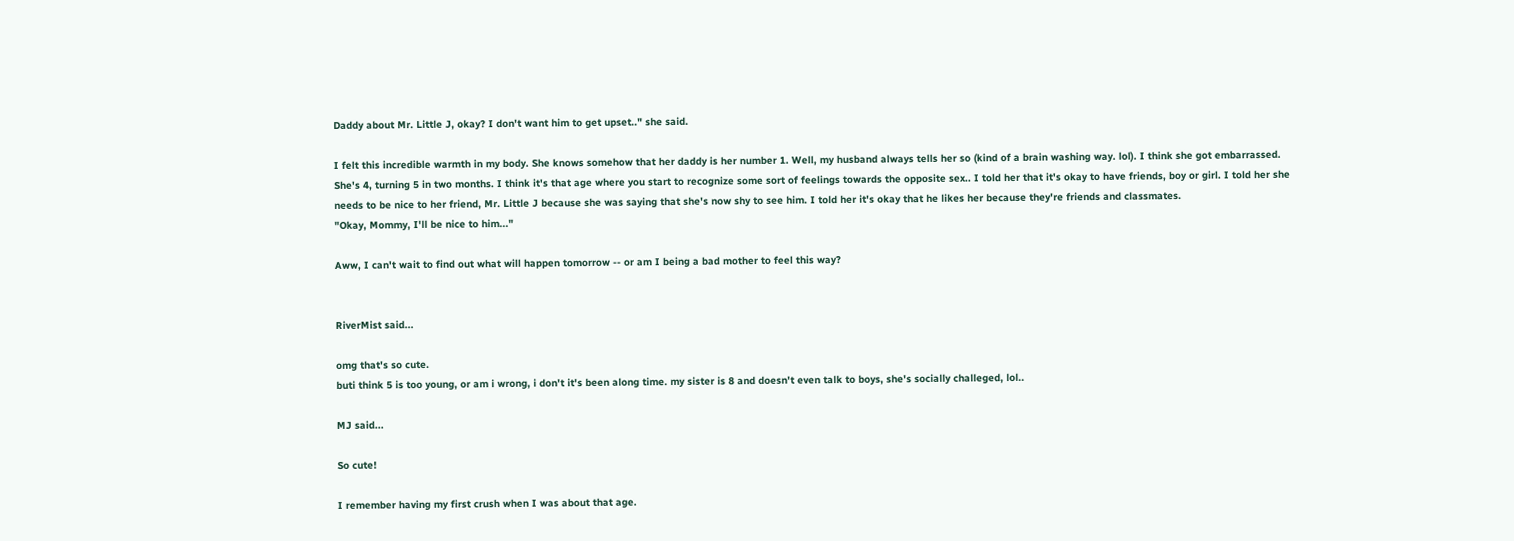Daddy about Mr. Little J, okay? I don't want him to get upset.." she said.

I felt this incredible warmth in my body. She knows somehow that her daddy is her number 1. Well, my husband always tells her so (kind of a brain washing way. lol). I think she got embarrassed. She's 4, turning 5 in two months. I think it's that age where you start to recognize some sort of feelings towards the opposite sex.. I told her that it's okay to have friends, boy or girl. I told her she needs to be nice to her friend, Mr. Little J because she was saying that she's now shy to see him. I told her it's okay that he likes her because they're friends and classmates.
"Okay, Mommy, I'll be nice to him..."

Aww, I can't wait to find out what will happen tomorrow -- or am I being a bad mother to feel this way?


RiverMist said...

omg that's so cute.
buti think 5 is too young, or am i wrong, i don't it's been along time. my sister is 8 and doesn't even talk to boys, she's socially challeged, lol..

MJ said...

So cute!

I remember having my first crush when I was about that age.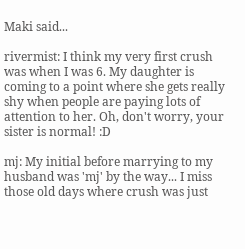Maki said...

rivermist: I think my very first crush was when I was 6. My daughter is coming to a point where she gets really shy when people are paying lots of attention to her. Oh, don't worry, your sister is normal! :D

mj: My initial before marrying to my husband was 'mj' by the way... I miss those old days where crush was just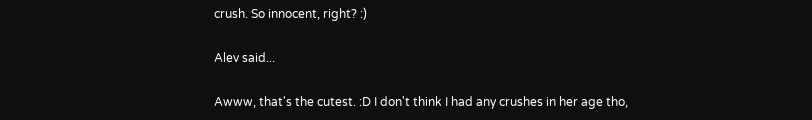crush. So innocent, right? :)

Alev said...

Awww, that's the cutest. :D I don't think I had any crushes in her age tho,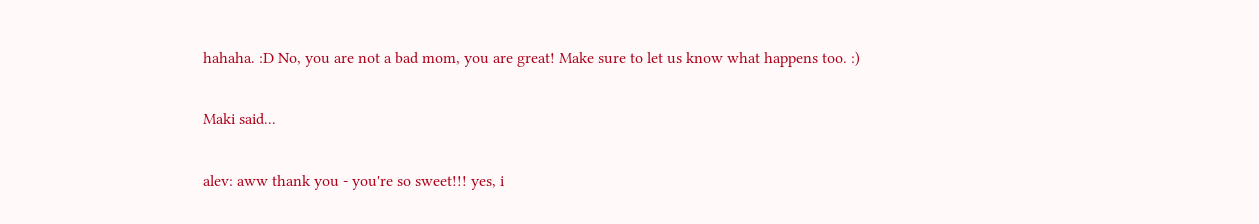hahaha. :D No, you are not a bad mom, you are great! Make sure to let us know what happens too. :)

Maki said...

alev: aww thank you - you're so sweet!!! yes, i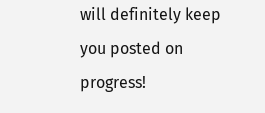will definitely keep you posted on progress!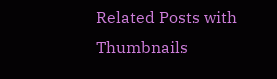Related Posts with Thumbnails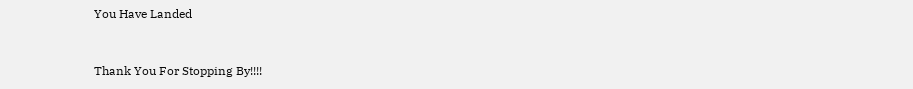You Have Landed


Thank You For Stopping By!!!!